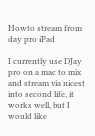Howto stream from day pro iPad

I currently use DJay pro on a mac to mix and stream via nicest into second life, it works well, but I would like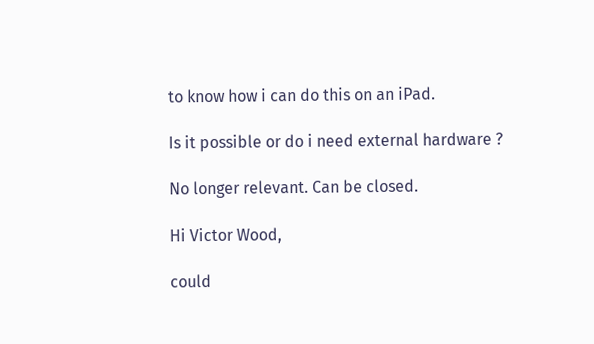to know how i can do this on an iPad.

Is it possible or do i need external hardware ?

No longer relevant. Can be closed.

Hi Victor Wood,

could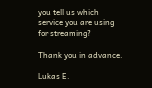you tell us which service you are using for streaming?

Thank you in advance.

Lukas E.